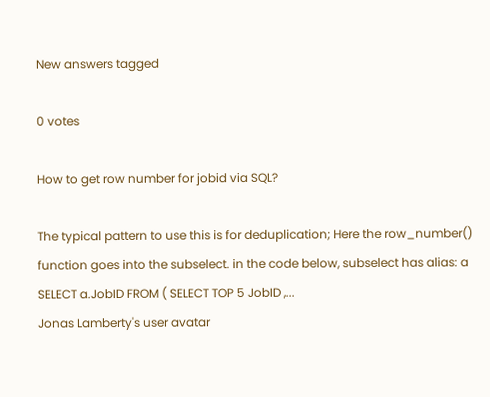New answers tagged

0 votes

How to get row number for jobid via SQL?

The typical pattern to use this is for deduplication; Here the row_number() function goes into the subselect. in the code below, subselect has alias: a SELECT a.JobID FROM ( SELECT TOP 5 JobID ,...
Jonas Lamberty's user avatar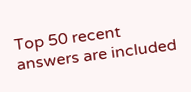Top 50 recent answers are included